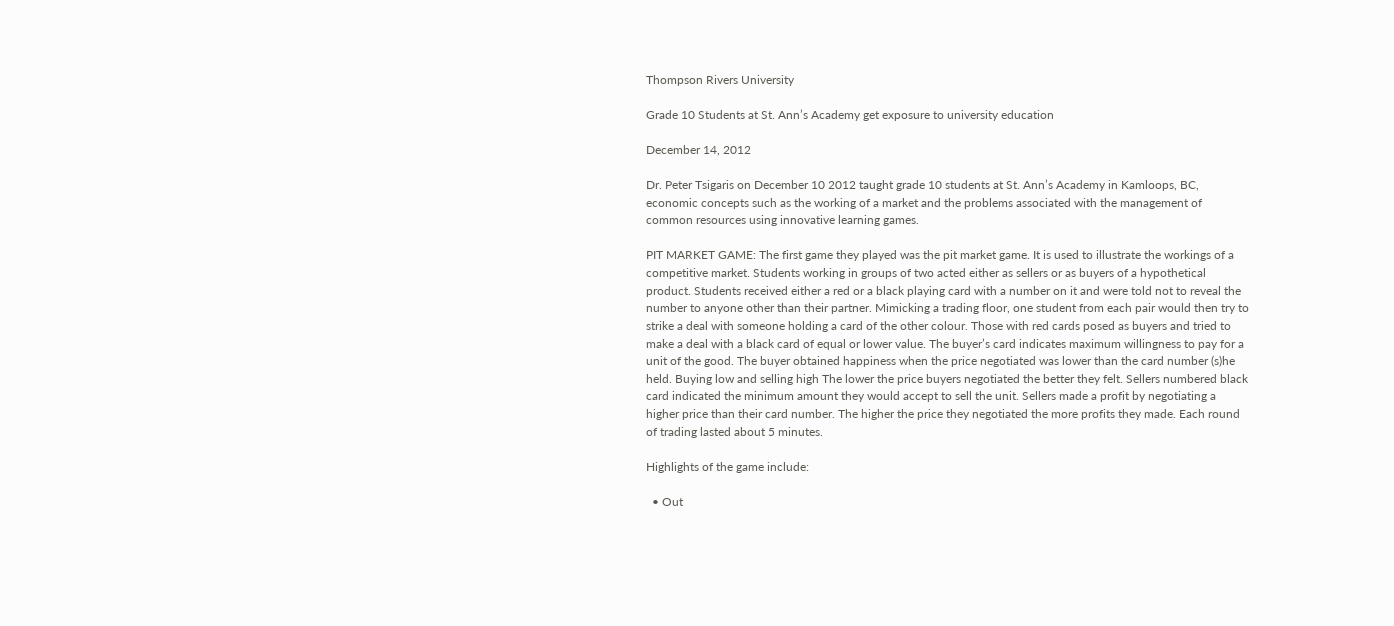Thompson Rivers University

Grade 10 Students at St. Ann’s Academy get exposure to university education

December 14, 2012

Dr. Peter Tsigaris on December 10 2012 taught grade 10 students at St. Ann’s Academy in Kamloops, BC, economic concepts such as the working of a market and the problems associated with the management of common resources using innovative learning games.

PIT MARKET GAME: The first game they played was the pit market game. It is used to illustrate the workings of a competitive market. Students working in groups of two acted either as sellers or as buyers of a hypothetical product. Students received either a red or a black playing card with a number on it and were told not to reveal the number to anyone other than their partner. Mimicking a trading floor, one student from each pair would then try to strike a deal with someone holding a card of the other colour. Those with red cards posed as buyers and tried to make a deal with a black card of equal or lower value. The buyer’s card indicates maximum willingness to pay for a unit of the good. The buyer obtained happiness when the price negotiated was lower than the card number (s)he held. Buying low and selling high The lower the price buyers negotiated the better they felt. Sellers numbered black card indicated the minimum amount they would accept to sell the unit. Sellers made a profit by negotiating a higher price than their card number. The higher the price they negotiated the more profits they made. Each round of trading lasted about 5 minutes.

Highlights of the game include:

  • Out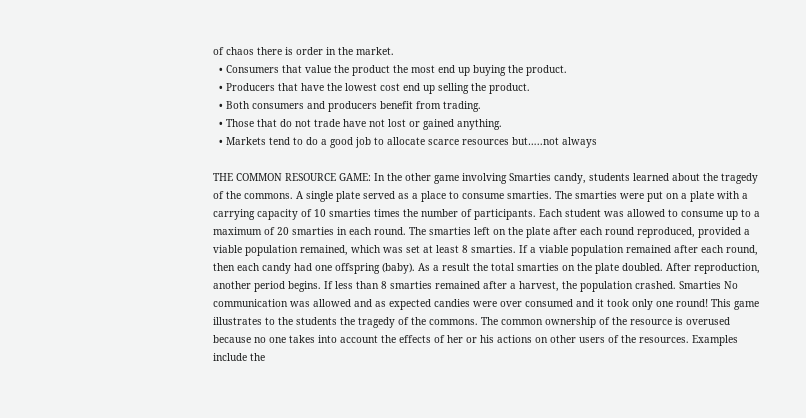of chaos there is order in the market.
  • Consumers that value the product the most end up buying the product.
  • Producers that have the lowest cost end up selling the product.
  • Both consumers and producers benefit from trading.
  • Those that do not trade have not lost or gained anything.
  • Markets tend to do a good job to allocate scarce resources but…..not always

THE COMMON RESOURCE GAME: In the other game involving Smarties candy, students learned about the tragedy of the commons. A single plate served as a place to consume smarties. The smarties were put on a plate with a carrying capacity of 10 smarties times the number of participants. Each student was allowed to consume up to a maximum of 20 smarties in each round. The smarties left on the plate after each round reproduced, provided a viable population remained, which was set at least 8 smarties. If a viable population remained after each round, then each candy had one offspring (baby). As a result the total smarties on the plate doubled. After reproduction, another period begins. If less than 8 smarties remained after a harvest, the population crashed. Smarties No communication was allowed and as expected candies were over consumed and it took only one round! This game illustrates to the students the tragedy of the commons. The common ownership of the resource is overused because no one takes into account the effects of her or his actions on other users of the resources. Examples include the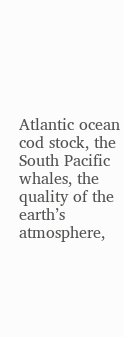Atlantic ocean cod stock, the South Pacific whales, the quality of the earth’s atmosphere,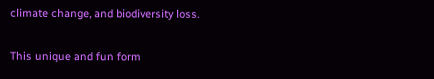climate change, and biodiversity loss.

This unique and fun form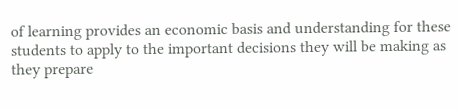of learning provides an economic basis and understanding for these students to apply to the important decisions they will be making as they prepare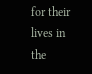for their lives in the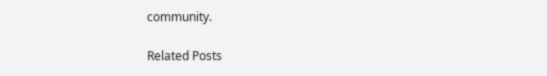community.

Related Posts